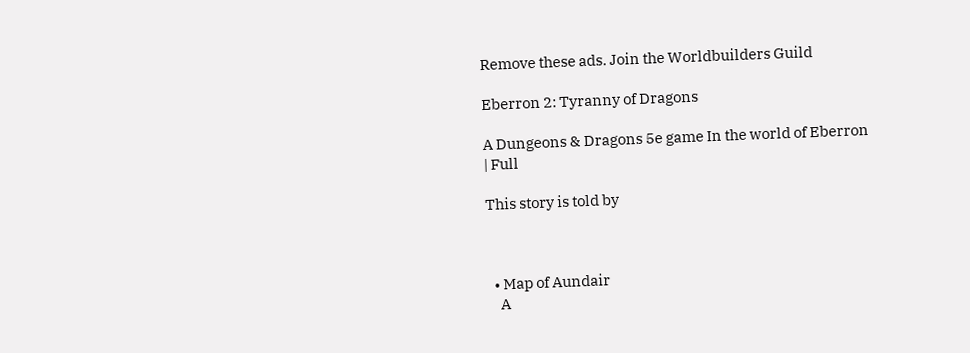Remove these ads. Join the Worldbuilders Guild

Eberron 2: Tyranny of Dragons

A Dungeons & Dragons 5e game In the world of Eberron
| Full

This story is told by



  • Map of Aundair
    A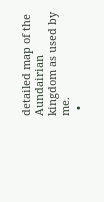detailed map of the Aundairian kingdom as used by me.
  •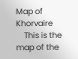Map of Khorvaire
    This is the map of the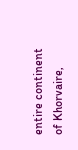entire continent of Khorvaire,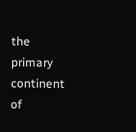the primary continent of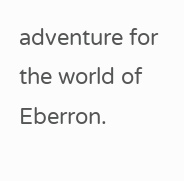adventure for the world of Eberron.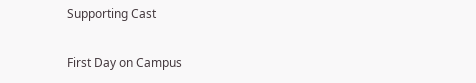Supporting Cast

First Day on Campus